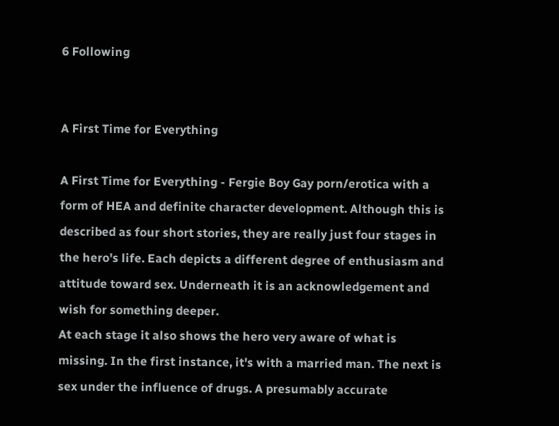6 Following


A First Time for Everything

A First Time for Everything - Fergie Boy Gay porn/erotica with a form of HEA and definite character development. Although this is described as four short stories, they are really just four stages in the hero's life. Each depicts a different degree of enthusiasm and attitude toward sex. Underneath it is an acknowledgement and wish for something deeper.
At each stage it also shows the hero very aware of what is missing. In the first instance, it's with a married man. The next is sex under the influence of drugs. A presumably accurate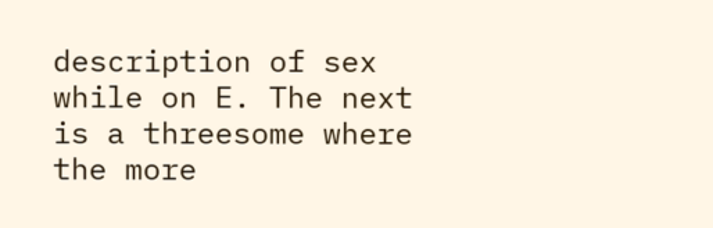description of sex while on E. The next is a threesome where the more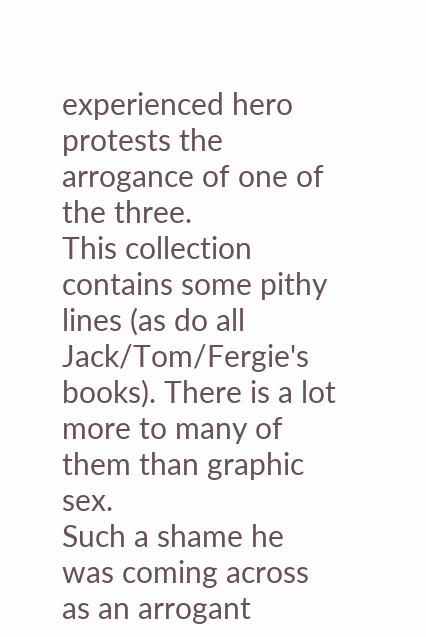experienced hero protests the arrogance of one of the three.
This collection contains some pithy lines (as do all Jack/Tom/Fergie's books). There is a lot more to many of them than graphic sex.
Such a shame he was coming across as an arrogant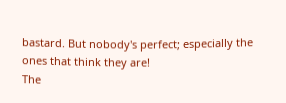bastard. But nobody's perfect; especially the ones that think they are!
The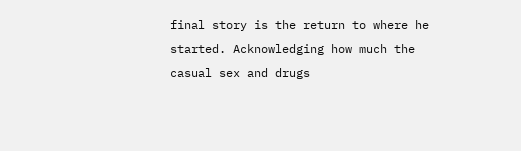final story is the return to where he started. Acknowledging how much the casual sex and drugs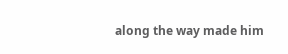along the way made him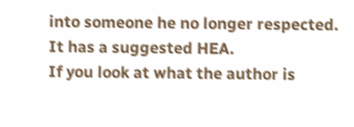into someone he no longer respected.
It has a suggested HEA.
If you look at what the author is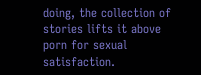doing, the collection of stories lifts it above porn for sexual satisfaction.